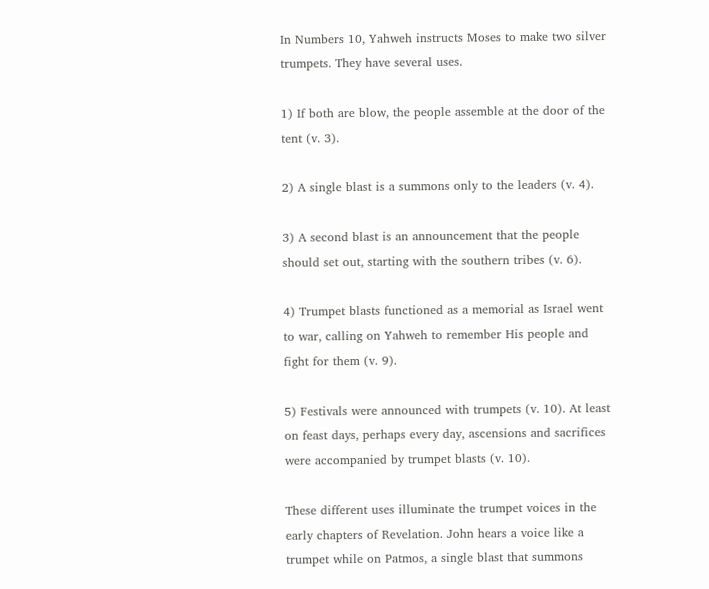In Numbers 10, Yahweh instructs Moses to make two silver trumpets. They have several uses.

1) If both are blow, the people assemble at the door of the tent (v. 3).

2) A single blast is a summons only to the leaders (v. 4).

3) A second blast is an announcement that the people should set out, starting with the southern tribes (v. 6).

4) Trumpet blasts functioned as a memorial as Israel went to war, calling on Yahweh to remember His people and fight for them (v. 9).

5) Festivals were announced with trumpets (v. 10). At least on feast days, perhaps every day, ascensions and sacrifices were accompanied by trumpet blasts (v. 10).

These different uses illuminate the trumpet voices in the early chapters of Revelation. John hears a voice like a trumpet while on Patmos, a single blast that summons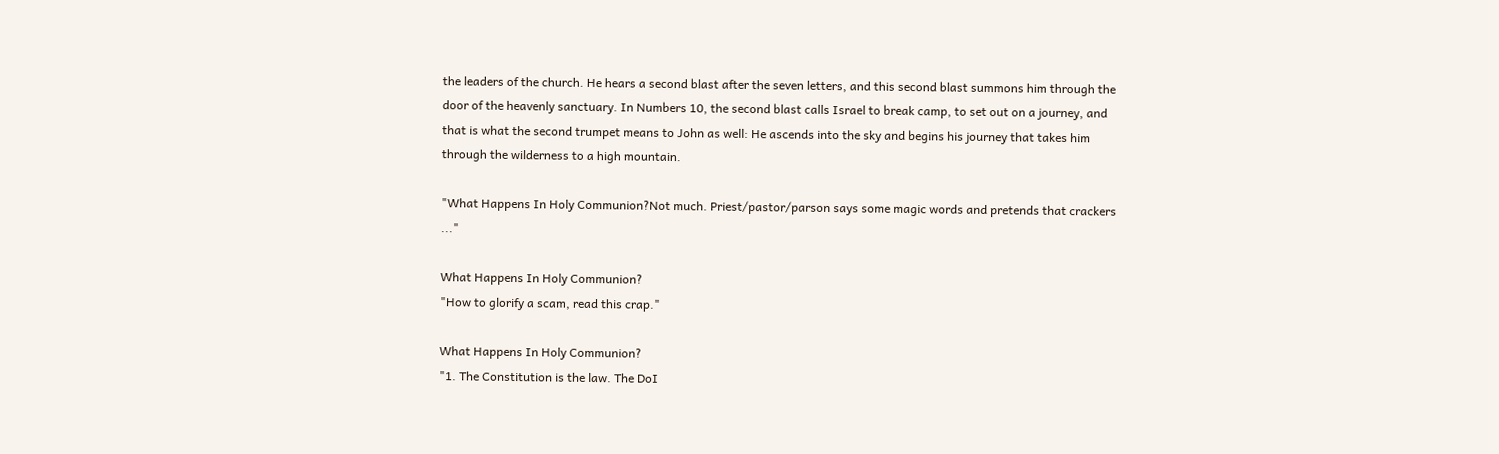the leaders of the church. He hears a second blast after the seven letters, and this second blast summons him through the door of the heavenly sanctuary. In Numbers 10, the second blast calls Israel to break camp, to set out on a journey, and that is what the second trumpet means to John as well: He ascends into the sky and begins his journey that takes him through the wilderness to a high mountain.

"What Happens In Holy Communion?Not much. Priest/pastor/parson says some magic words and pretends that crackers ..."

What Happens In Holy Communion?
"How to glorify a scam, read this crap."

What Happens In Holy Communion?
"1. The Constitution is the law. The DoI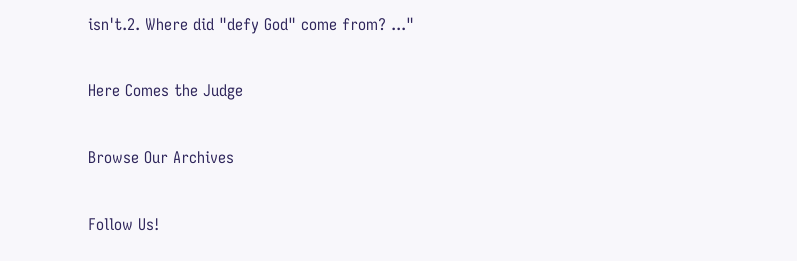isn't.2. Where did "defy God" come from? ..."

Here Comes the Judge

Browse Our Archives

Follow Us!